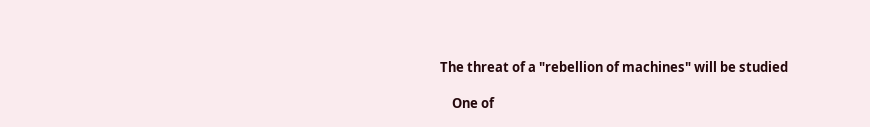The threat of a "rebellion of machines" will be studied

    One of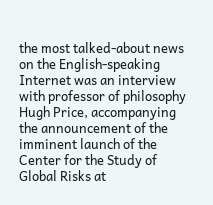the most talked-about news on the English-speaking Internet was an interview with professor of philosophy Hugh Price, accompanying the announcement of the imminent launch of the Center for the Study of Global Risks at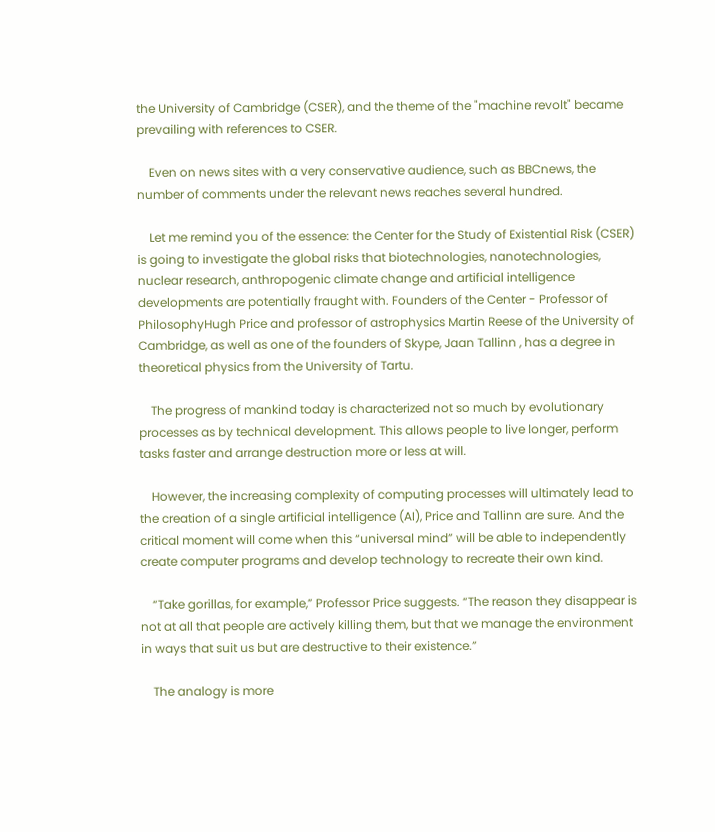the University of Cambridge (CSER), and the theme of the "machine revolt" became prevailing with references to CSER.

    Even on news sites with a very conservative audience, such as BBCnews, the number of comments under the relevant news reaches several hundred.

    Let me remind you of the essence: the Center for the Study of Existential Risk (CSER) is going to investigate the global risks that biotechnologies, nanotechnologies, nuclear research, anthropogenic climate change and artificial intelligence developments are potentially fraught with. Founders of the Center - Professor of PhilosophyHugh Price and professor of astrophysics Martin Reese of the University of Cambridge, as well as one of the founders of Skype, Jaan Tallinn , has a degree in theoretical physics from the University of Tartu.

    The progress of mankind today is characterized not so much by evolutionary processes as by technical development. This allows people to live longer, perform tasks faster and arrange destruction more or less at will.

    However, the increasing complexity of computing processes will ultimately lead to the creation of a single artificial intelligence (AI), Price and Tallinn are sure. And the critical moment will come when this “universal mind” will be able to independently create computer programs and develop technology to recreate their own kind.

    “Take gorillas, for example,” Professor Price suggests. “The reason they disappear is not at all that people are actively killing them, but that we manage the environment in ways that suit us but are destructive to their existence.”

    The analogy is more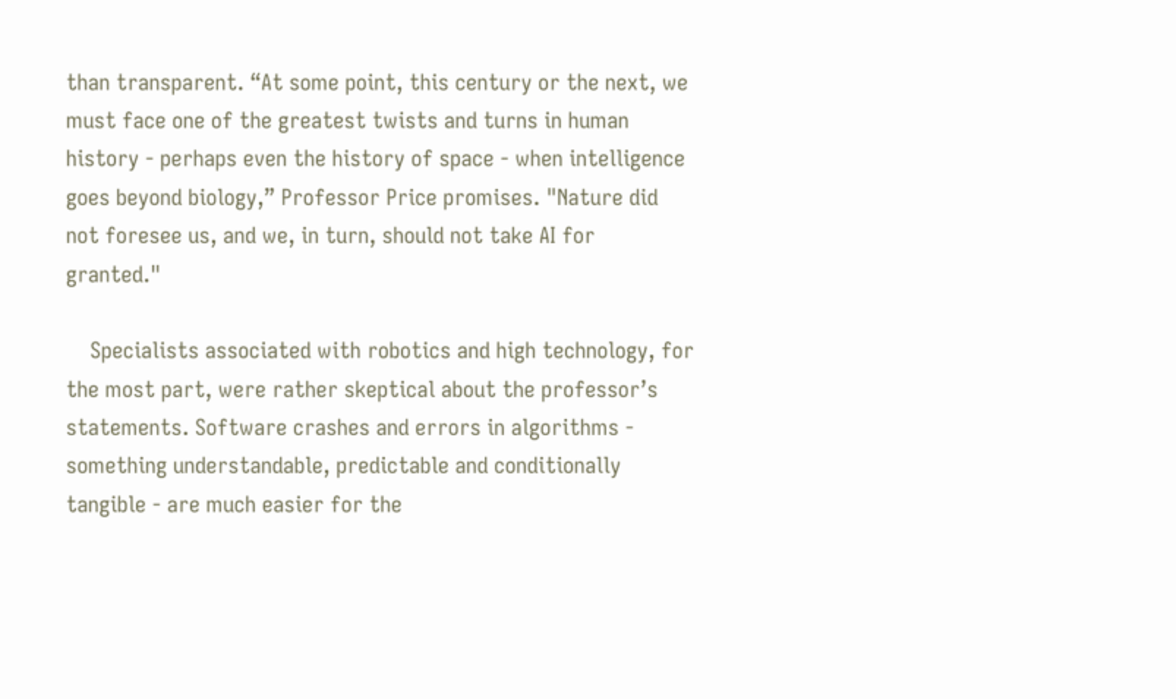than transparent. “At some point, this century or the next, we must face one of the greatest twists and turns in human history - perhaps even the history of space - when intelligence goes beyond biology,” Professor Price promises. "Nature did not foresee us, and we, in turn, should not take AI for granted."

    Specialists associated with robotics and high technology, for the most part, were rather skeptical about the professor’s statements. Software crashes and errors in algorithms - something understandable, predictable and conditionally tangible - are much easier for the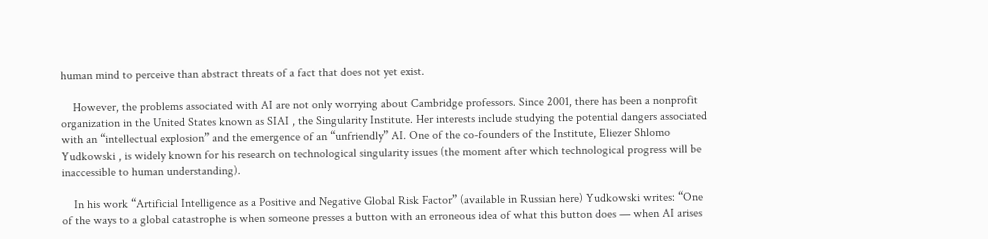human mind to perceive than abstract threats of a fact that does not yet exist.

    However, the problems associated with AI are not only worrying about Cambridge professors. Since 2001, there has been a nonprofit organization in the United States known as SIAI , the Singularity Institute. Her interests include studying the potential dangers associated with an “intellectual explosion” and the emergence of an “unfriendly” AI. One of the co-founders of the Institute, Eliezer Shlomo Yudkowski , is widely known for his research on technological singularity issues (the moment after which technological progress will be inaccessible to human understanding).

    In his work “Artificial Intelligence as a Positive and Negative Global Risk Factor” (available in Russian here) Yudkowski writes: “One of the ways to a global catastrophe is when someone presses a button with an erroneous idea of what this button does — when AI arises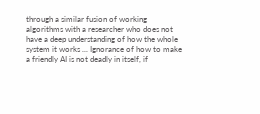through a similar fusion of working algorithms with a researcher who does not have a deep understanding of how the whole system it works ... Ignorance of how to make a friendly AI is not deadly in itself, if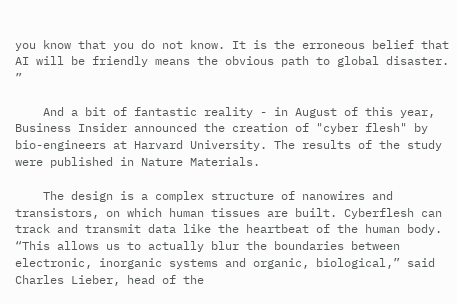you know that you do not know. It is the erroneous belief that AI will be friendly means the obvious path to global disaster. ”

    And a bit of fantastic reality - in August of this year, Business Insider announced the creation of "cyber flesh" by bio-engineers at Harvard University. The results of the study were published in Nature Materials.

    The design is a complex structure of nanowires and transistors, on which human tissues are built. Cyberflesh can track and transmit data like the heartbeat of the human body. “This allows us to actually blur the boundaries between electronic, inorganic systems and organic, biological,” said Charles Lieber, head of the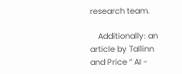research team.

    Additionally: an article by Tallinn and Price “ AI -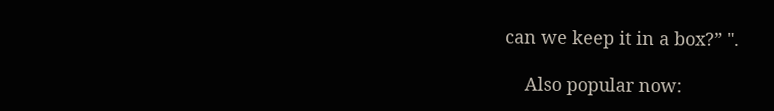can we keep it in a box?” ".

    Also popular now: